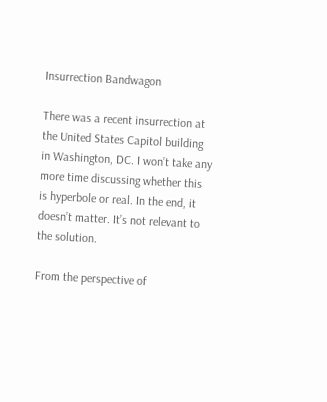Insurrection Bandwagon

There was a recent insurrection at the United States Capitol building in Washington, DC. I won’t take any more time discussing whether this is hyperbole or real. In the end, it doesn’t matter. It’s not relevant to the solution.

From the perspective of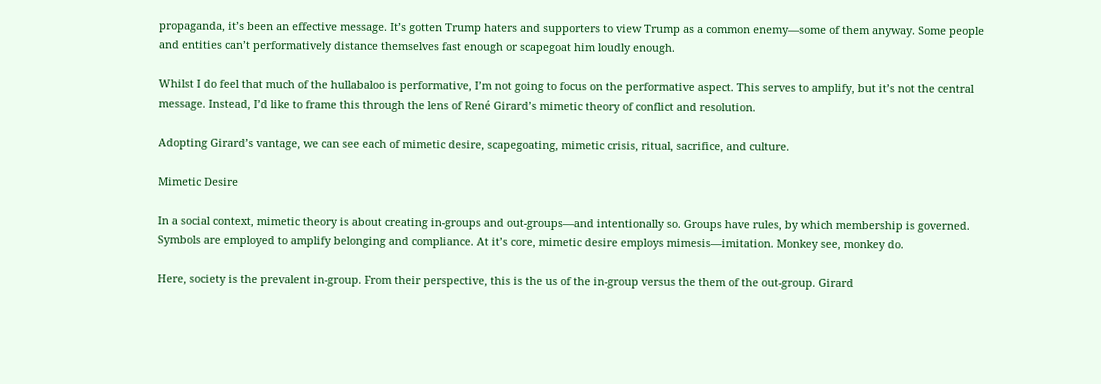propaganda, it’s been an effective message. It’s gotten Trump haters and supporters to view Trump as a common enemy—some of them anyway. Some people and entities can’t performatively distance themselves fast enough or scapegoat him loudly enough.

Whilst I do feel that much of the hullabaloo is performative, I’m not going to focus on the performative aspect. This serves to amplify, but it’s not the central message. Instead, I’d like to frame this through the lens of René Girard’s mimetic theory of conflict and resolution.

Adopting Girard’s vantage, we can see each of mimetic desire, scapegoating, mimetic crisis, ritual, sacrifice, and culture.

Mimetic Desire

In a social context, mimetic theory is about creating in-groups and out-groups—and intentionally so. Groups have rules, by which membership is governed. Symbols are employed to amplify belonging and compliance. At it’s core, mimetic desire employs mimesis—imitation. Monkey see, monkey do.

Here, society is the prevalent in-group. From their perspective, this is the us of the in-group versus the them of the out-group. Girard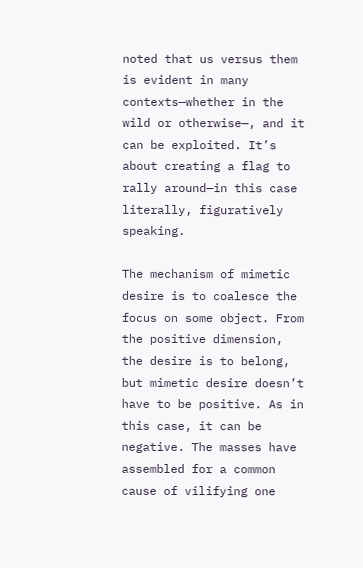noted that us versus them is evident in many contexts—whether in the wild or otherwise—, and it can be exploited. It’s about creating a flag to rally around—in this case literally, figuratively speaking.

The mechanism of mimetic desire is to coalesce the focus on some object. From the positive dimension, the desire is to belong, but mimetic desire doesn’t have to be positive. As in this case, it can be negative. The masses have assembled for a common cause of vilifying one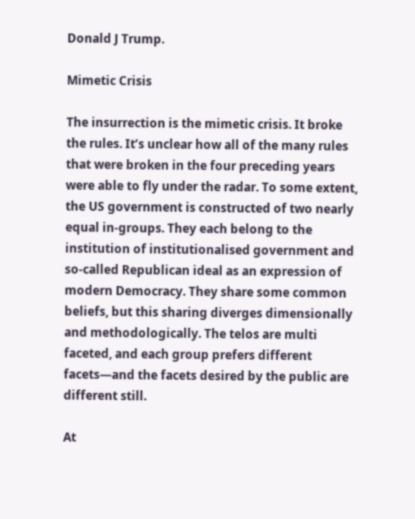Donald J Trump.

Mimetic Crisis

The insurrection is the mimetic crisis. It broke the rules. It’s unclear how all of the many rules that were broken in the four preceding years were able to fly under the radar. To some extent, the US government is constructed of two nearly equal in-groups. They each belong to the institution of institutionalised government and so-called Republican ideal as an expression of modern Democracy. They share some common beliefs, but this sharing diverges dimensionally and methodologically. The telos are multi faceted, and each group prefers different facets—and the facets desired by the public are different still.

At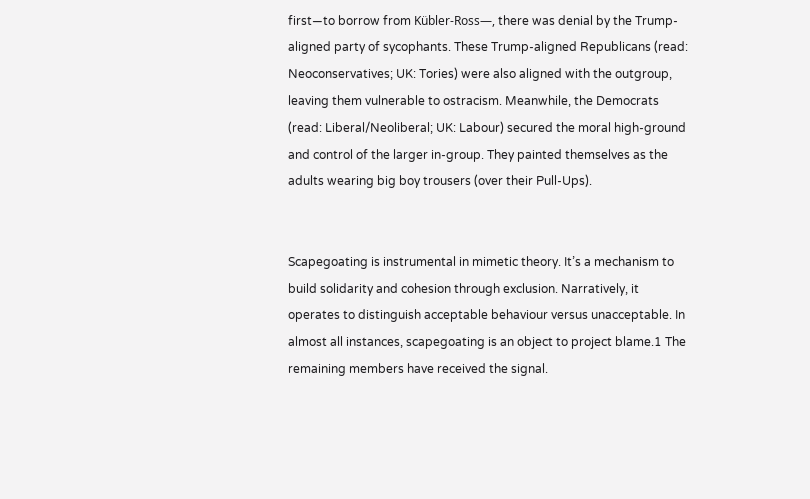first—to borrow from Kübler-Ross—, there was denial by the Trump-aligned party of sycophants. These Trump-aligned Republicans (read: Neoconservatives; UK: Tories) were also aligned with the outgroup, leaving them vulnerable to ostracism. Meanwhile, the Democrats (read: Liberal/Neoliberal; UK: Labour) secured the moral high-ground and control of the larger in-group. They painted themselves as the adults wearing big boy trousers (over their Pull-Ups).


Scapegoating is instrumental in mimetic theory. It’s a mechanism to build solidarity and cohesion through exclusion. Narratively, it operates to distinguish acceptable behaviour versus unacceptable. In almost all instances, scapegoating is an object to project blame.1 The remaining members have received the signal.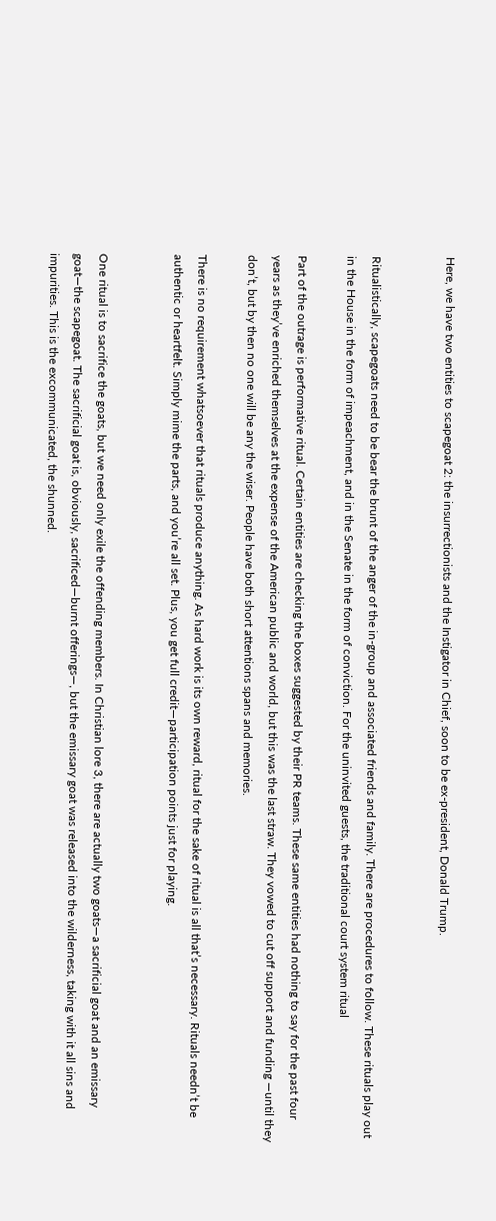Here, we have two entities to scapegoat 2: the insurrectionists and the Instigator in Chief, soon to be ex-president, Donald Trump.


Ritualistically, scapegoats need to be bear the brunt of the anger of the in-group and associated friends and family. There are procedures to follow. These rituals play out in the House in the form of impeachment, and in the Senate in the form of conviction. For the uninvited guests, the traditional court system ritual

Part of the outrage is performative ritual. Certain entities are checking the boxes suggested by their PR teams. These same entities had nothing to say for the past four years as they’ve enriched themselves at the expense of the American public and world, but this was the last straw. They vowed to cut off support and funding —until they don’t, but by then no one will be any the wiser. People have both short attentions spans and memories.

There is no requirement whatsoever that rituals produce anything. As hard work is its own reward, ritual for the sake of ritual is all that’s necessary. Rituals needn’t be authentic or heartfelt. Simply mime the parts, and you’re all set. Plus, you get full credit—participation points just for playing.


One ritual is to sacrifice the goats, but we need only exile the offending members. In Christian lore 3, there are actually two goats—a sacrificial goat and an emissary goat—the scapegoat. The sacrificial goat is, obviously, sacrificed—burnt offerings—, but the emissary goat was released into the wilderness, taking with it all sins and impurities. This is the excommunicated, the shunned.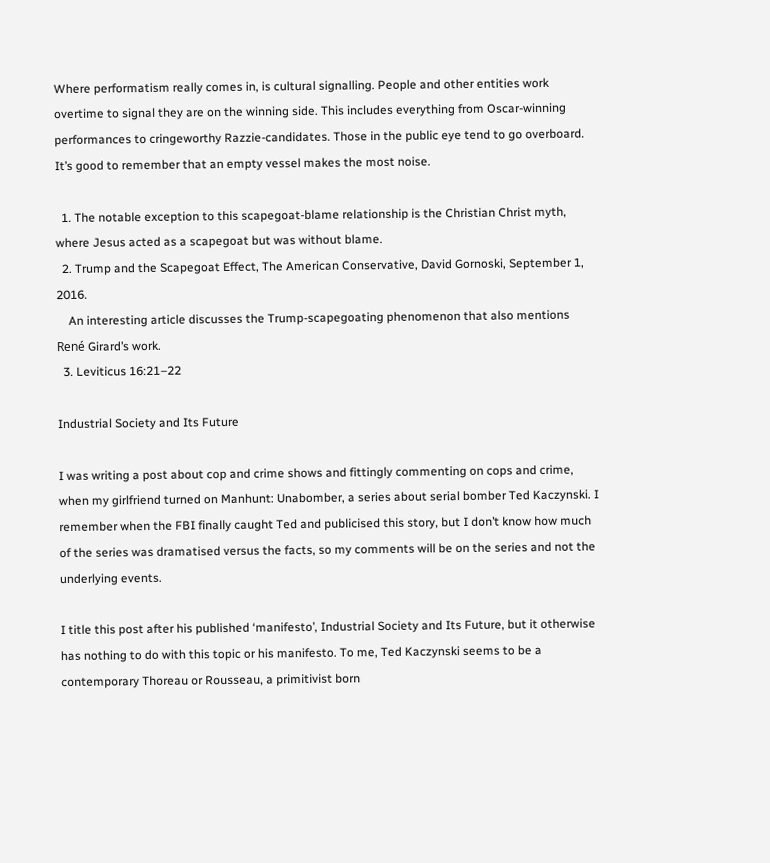Where performatism really comes in, is cultural signalling. People and other entities work overtime to signal they are on the winning side. This includes everything from Oscar-winning performances to cringeworthy Razzie-candidates. Those in the public eye tend to go overboard. It’s good to remember that an empty vessel makes the most noise.

  1. The notable exception to this scapegoat-blame relationship is the Christian Christ myth, where Jesus acted as a scapegoat but was without blame.
  2. Trump and the Scapegoat Effect, The American Conservative, David Gornoski, September 1, 2016.
    An interesting article discusses the Trump-scapegoating phenomenon that also mentions René Girard’s work.
  3. Leviticus 16:21–22

Industrial Society and Its Future

I was writing a post about cop and crime shows and fittingly commenting on cops and crime, when my girlfriend turned on Manhunt: Unabomber, a series about serial bomber Ted Kaczynski. I remember when the FBI finally caught Ted and publicised this story, but I don’t know how much of the series was dramatised versus the facts, so my comments will be on the series and not the underlying events.

I title this post after his published ‘manifesto’, Industrial Society and Its Future, but it otherwise has nothing to do with this topic or his manifesto. To me, Ted Kaczynski seems to be a contemporary Thoreau or Rousseau, a primitivist born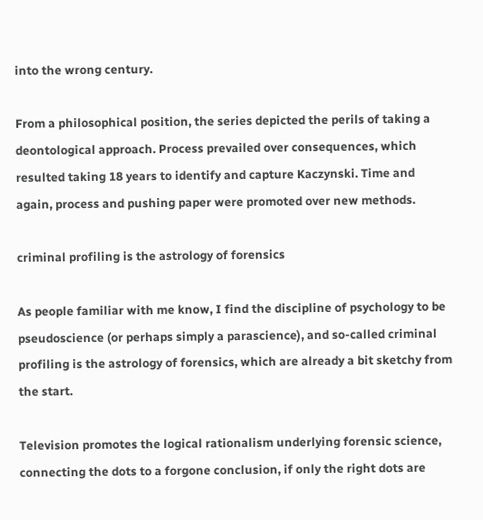into the wrong century.

From a philosophical position, the series depicted the perils of taking a deontological approach. Process prevailed over consequences, which resulted taking 18 years to identify and capture Kaczynski. Time and again, process and pushing paper were promoted over new methods.

criminal profiling is the astrology of forensics

As people familiar with me know, I find the discipline of psychology to be pseudoscience (or perhaps simply a parascience), and so-called criminal profiling is the astrology of forensics, which are already a bit sketchy from the start.

Television promotes the logical rationalism underlying forensic science, connecting the dots to a forgone conclusion, if only the right dots are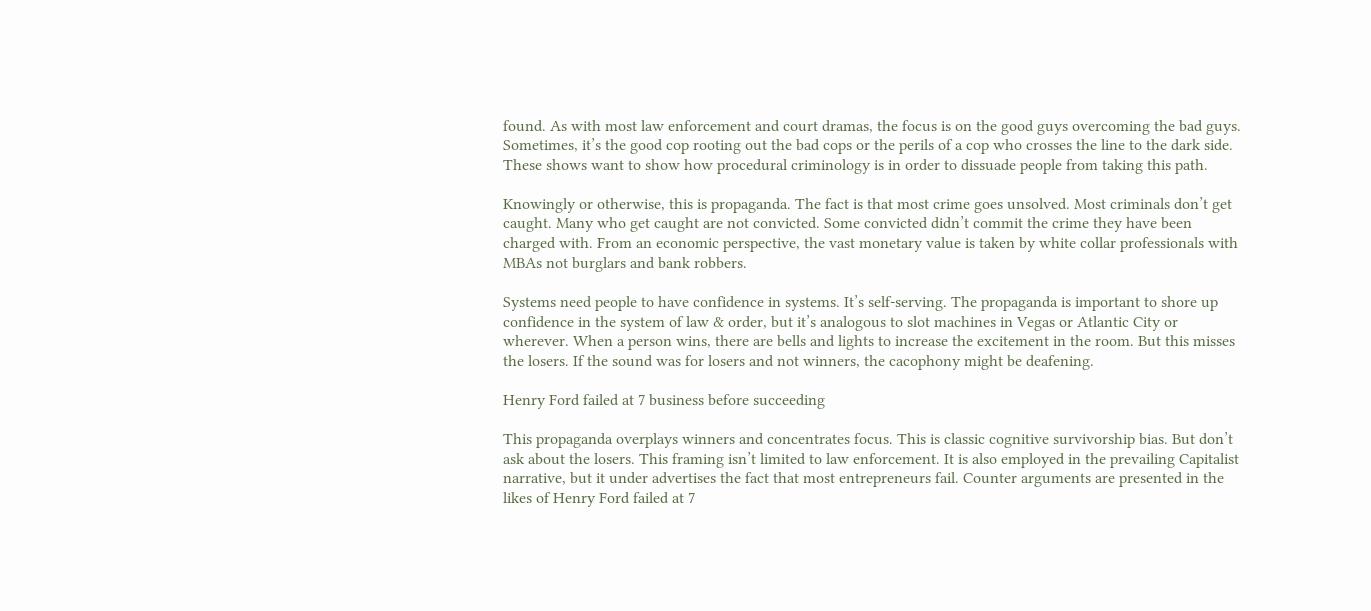found. As with most law enforcement and court dramas, the focus is on the good guys overcoming the bad guys. Sometimes, it’s the good cop rooting out the bad cops or the perils of a cop who crosses the line to the dark side. These shows want to show how procedural criminology is in order to dissuade people from taking this path.

Knowingly or otherwise, this is propaganda. The fact is that most crime goes unsolved. Most criminals don’t get caught. Many who get caught are not convicted. Some convicted didn’t commit the crime they have been charged with. From an economic perspective, the vast monetary value is taken by white collar professionals with MBAs not burglars and bank robbers.

Systems need people to have confidence in systems. It’s self-serving. The propaganda is important to shore up confidence in the system of law & order, but it’s analogous to slot machines in Vegas or Atlantic City or wherever. When a person wins, there are bells and lights to increase the excitement in the room. But this misses the losers. If the sound was for losers and not winners, the cacophony might be deafening.

Henry Ford failed at 7 business before succeeding

This propaganda overplays winners and concentrates focus. This is classic cognitive survivorship bias. But don’t ask about the losers. This framing isn’t limited to law enforcement. It is also employed in the prevailing Capitalist narrative, but it under advertises the fact that most entrepreneurs fail. Counter arguments are presented in the likes of Henry Ford failed at 7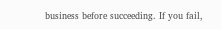business before succeeding. If you fail,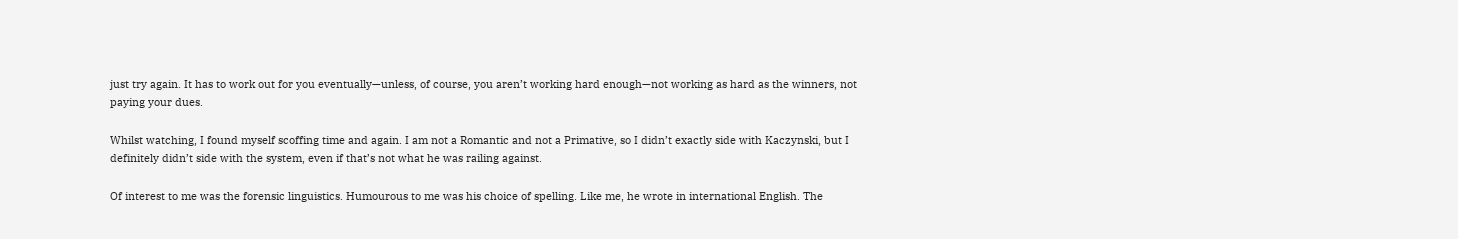just try again. It has to work out for you eventually—unless, of course, you aren’t working hard enough—not working as hard as the winners, not paying your dues.

Whilst watching, I found myself scoffing time and again. I am not a Romantic and not a Primative, so I didn’t exactly side with Kaczynski, but I definitely didn’t side with the system, even if that’s not what he was railing against.

Of interest to me was the forensic linguistics. Humourous to me was his choice of spelling. Like me, he wrote in international English. The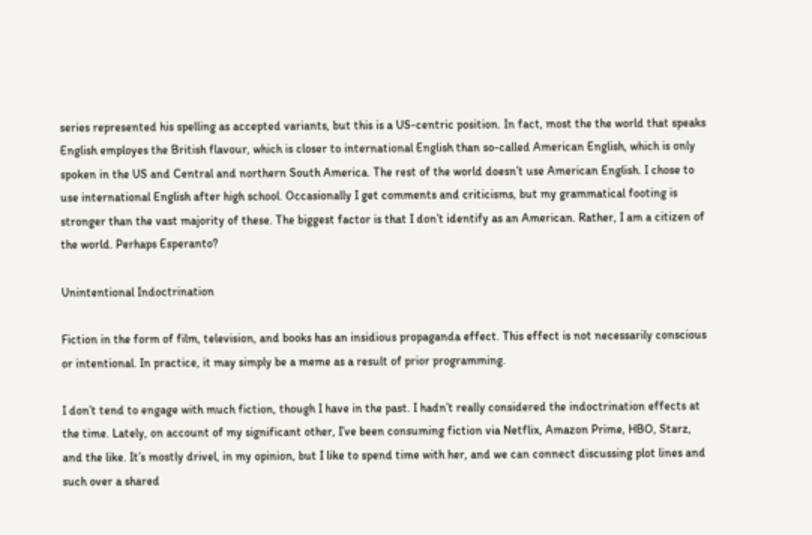series represented his spelling as accepted variants, but this is a US-centric position. In fact, most the the world that speaks English employes the British flavour, which is closer to international English than so-called American English, which is only spoken in the US and Central and northern South America. The rest of the world doesn’t use American English. I chose to use international English after high school. Occasionally I get comments and criticisms, but my grammatical footing is stronger than the vast majority of these. The biggest factor is that I don’t identify as an American. Rather, I am a citizen of the world. Perhaps Esperanto?

Unintentional Indoctrination

Fiction in the form of film, television, and books has an insidious propaganda effect. This effect is not necessarily conscious or intentional. In practice, it may simply be a meme as a result of prior programming.

I don’t tend to engage with much fiction, though I have in the past. I hadn’t really considered the indoctrination effects at the time. Lately, on account of my significant other, I’ve been consuming fiction via Netflix, Amazon Prime, HBO, Starz, and the like. It’s mostly drivel, in my opinion, but I like to spend time with her, and we can connect discussing plot lines and such over a shared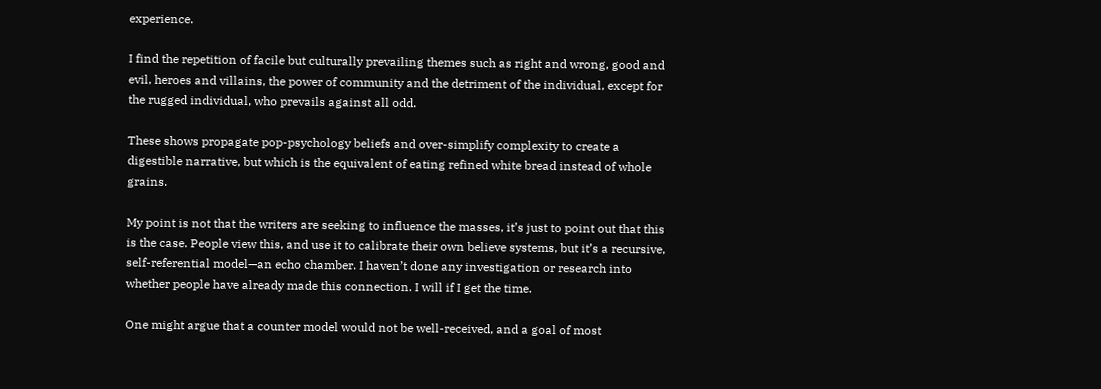experience.

I find the repetition of facile but culturally prevailing themes such as right and wrong, good and evil, heroes and villains, the power of community and the detriment of the individual, except for the rugged individual, who prevails against all odd.

These shows propagate pop-psychology beliefs and over-simplify complexity to create a digestible narrative, but which is the equivalent of eating refined white bread instead of whole grains.

My point is not that the writers are seeking to influence the masses, it’s just to point out that this is the case. People view this, and use it to calibrate their own believe systems, but it’s a recursive, self-referential model—an echo chamber. I haven’t done any investigation or research into whether people have already made this connection. I will if I get the time.

One might argue that a counter model would not be well-received, and a goal of most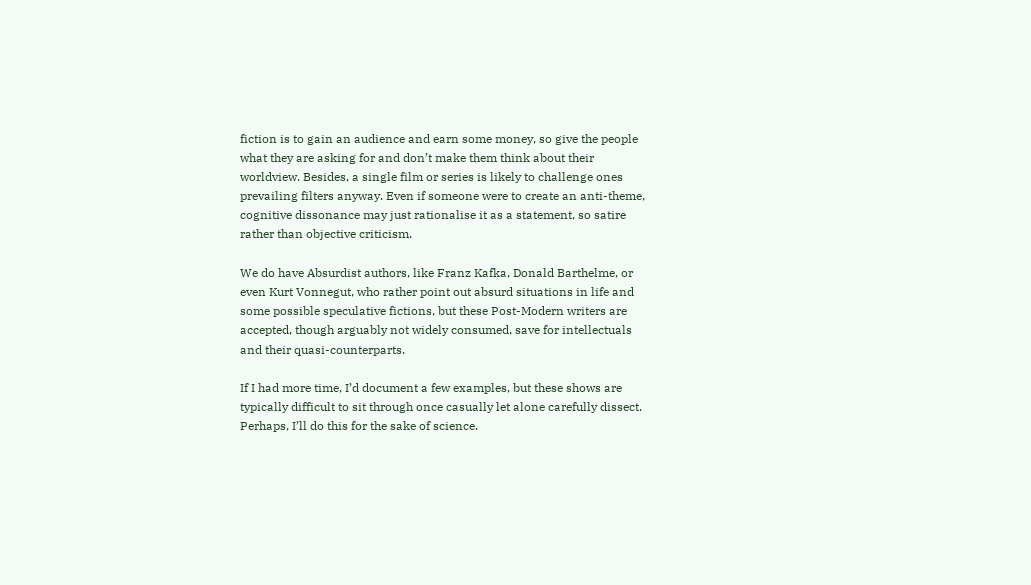fiction is to gain an audience and earn some money, so give the people what they are asking for and don’t make them think about their worldview. Besides, a single film or series is likely to challenge ones prevailing filters anyway. Even if someone were to create an anti-theme, cognitive dissonance may just rationalise it as a statement, so satire rather than objective criticism.

We do have Absurdist authors, like Franz Kafka, Donald Barthelme, or even Kurt Vonnegut, who rather point out absurd situations in life and some possible speculative fictions, but these Post-Modern writers are accepted, though arguably not widely consumed, save for intellectuals and their quasi-counterparts.

If I had more time, I’d document a few examples, but these shows are typically difficult to sit through once casually let alone carefully dissect. Perhaps, I’ll do this for the sake of science.